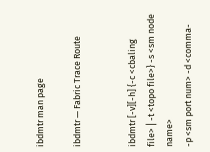ibdmtr man page

ibdmtr — Fabric Trace Route


ibdmtr [-v][-h] {-c <cbaling file>⎪-t <topo file>} -s <sm node name>
-p <sm port num> -d <comma-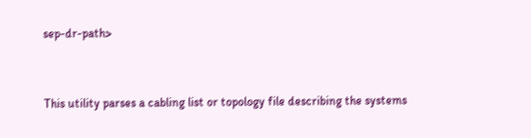sep-dr-path>


This utility parses a cabling list or topology file describing the systems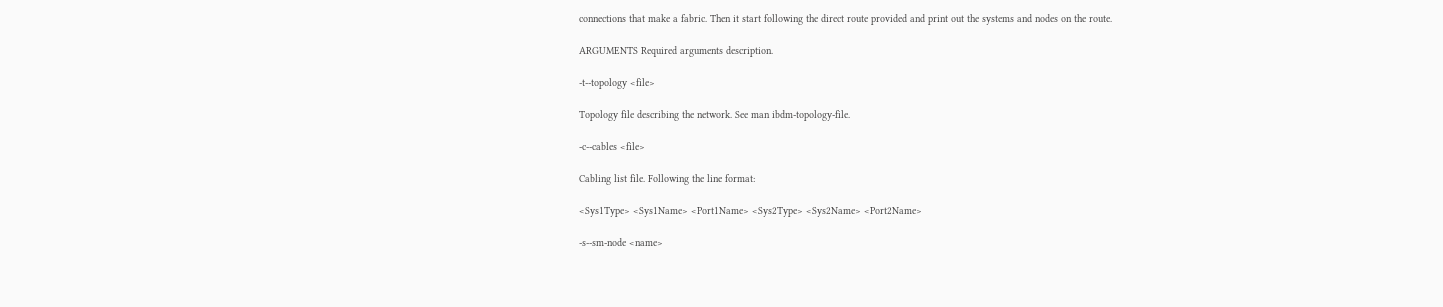connections that make a fabric. Then it start following the direct route provided and print out the systems and nodes on the route.

ARGUMENTS Required arguments description.

-t--topology <file>

Topology file describing the network. See man ibdm-topology-file.

-c--cables <file>

Cabling list file. Following the line format:

<Sys1Type> <Sys1Name> <Port1Name> <Sys2Type> <Sys2Name> <Port2Name>

-s--sm-node <name>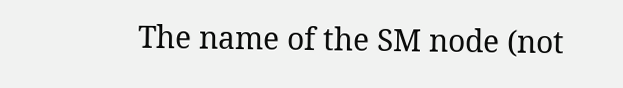The name of the SM node (not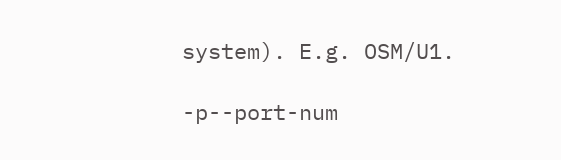system). E.g. OSM/U1.

-p--port-num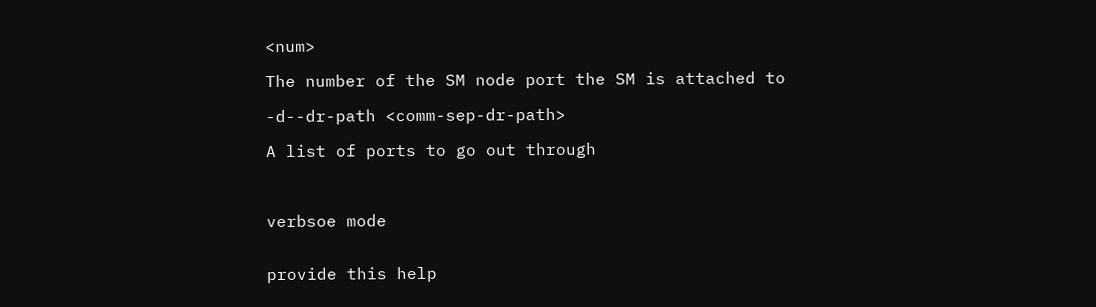<num>

The number of the SM node port the SM is attached to

-d--dr-path <comm-sep-dr-path>

A list of ports to go out through



verbsoe mode


provide this help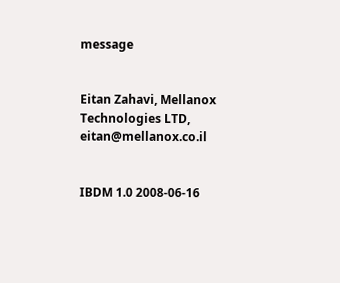message


Eitan Zahavi, Mellanox Technologies LTD, eitan@mellanox.co.il


IBDM 1.0 2008-06-16